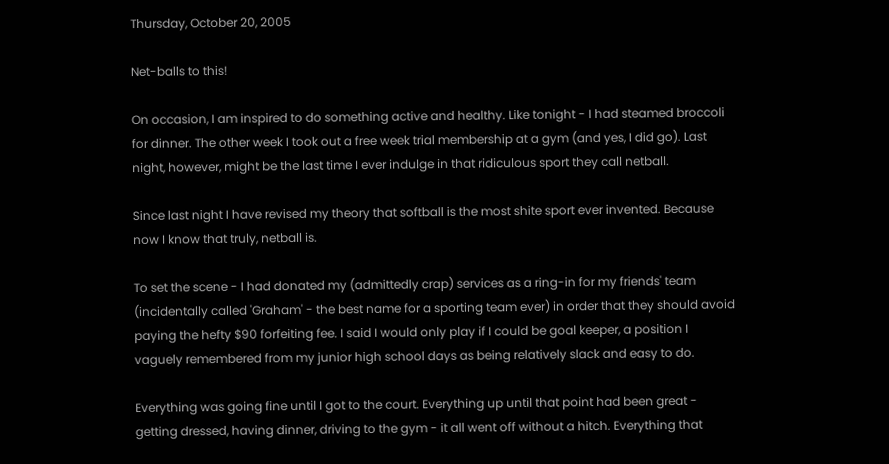Thursday, October 20, 2005

Net-balls to this!

On occasion, I am inspired to do something active and healthy. Like tonight - I had steamed broccoli for dinner. The other week I took out a free week trial membership at a gym (and yes, I did go). Last night, however, might be the last time I ever indulge in that ridiculous sport they call netball.

Since last night I have revised my theory that softball is the most shite sport ever invented. Because now I know that truly, netball is.

To set the scene - I had donated my (admittedly crap) services as a ring-in for my friends' team (incidentally called 'Graham' - the best name for a sporting team ever) in order that they should avoid paying the hefty $90 forfeiting fee. I said I would only play if I could be goal keeper, a position I vaguely remembered from my junior high school days as being relatively slack and easy to do.

Everything was going fine until I got to the court. Everything up until that point had been great - getting dressed, having dinner, driving to the gym - it all went off without a hitch. Everything that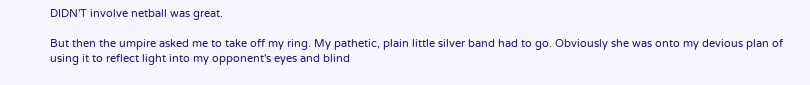DIDN'T involve netball was great.

But then the umpire asked me to take off my ring. My pathetic, plain little silver band had to go. Obviously she was onto my devious plan of using it to reflect light into my opponent's eyes and blind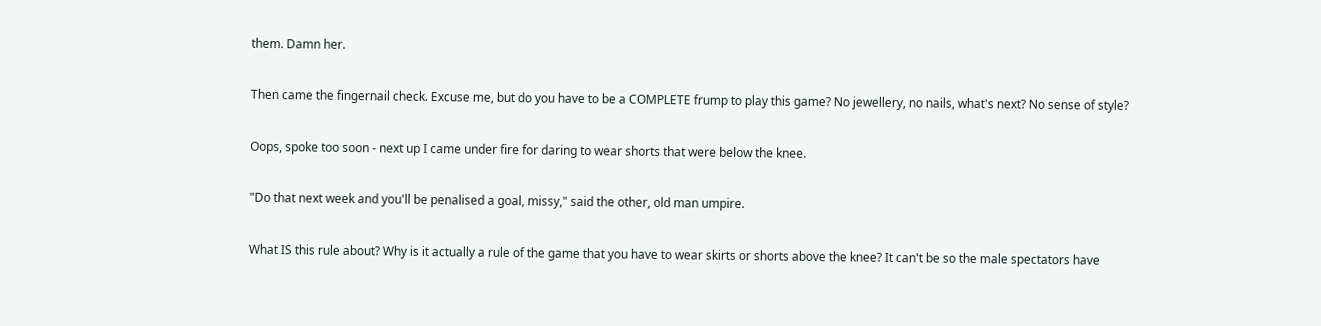them. Damn her.

Then came the fingernail check. Excuse me, but do you have to be a COMPLETE frump to play this game? No jewellery, no nails, what's next? No sense of style?

Oops, spoke too soon - next up I came under fire for daring to wear shorts that were below the knee.

"Do that next week and you'll be penalised a goal, missy," said the other, old man umpire.

What IS this rule about? Why is it actually a rule of the game that you have to wear skirts or shorts above the knee? It can't be so the male spectators have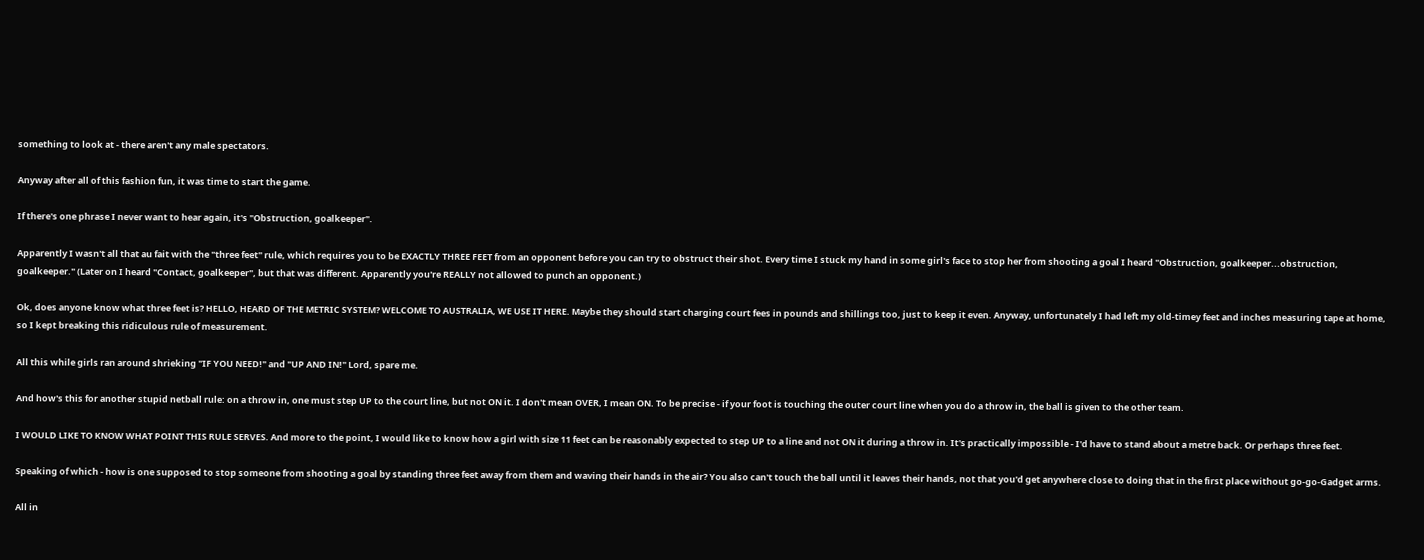something to look at - there aren't any male spectators.

Anyway after all of this fashion fun, it was time to start the game.

If there's one phrase I never want to hear again, it's "Obstruction, goalkeeper".

Apparently I wasn't all that au fait with the "three feet" rule, which requires you to be EXACTLY THREE FEET from an opponent before you can try to obstruct their shot. Every time I stuck my hand in some girl's face to stop her from shooting a goal I heard "Obstruction, goalkeeper...obstruction, goalkeeper." (Later on I heard "Contact, goalkeeper", but that was different. Apparently you're REALLY not allowed to punch an opponent.)

Ok, does anyone know what three feet is? HELLO, HEARD OF THE METRIC SYSTEM? WELCOME TO AUSTRALIA, WE USE IT HERE. Maybe they should start charging court fees in pounds and shillings too, just to keep it even. Anyway, unfortunately I had left my old-timey feet and inches measuring tape at home, so I kept breaking this ridiculous rule of measurement.

All this while girls ran around shrieking "IF YOU NEED!" and "UP AND IN!" Lord, spare me.

And how's this for another stupid netball rule: on a throw in, one must step UP to the court line, but not ON it. I don't mean OVER, I mean ON. To be precise - if your foot is touching the outer court line when you do a throw in, the ball is given to the other team.

I WOULD LIKE TO KNOW WHAT POINT THIS RULE SERVES. And more to the point, I would like to know how a girl with size 11 feet can be reasonably expected to step UP to a line and not ON it during a throw in. It's practically impossible - I'd have to stand about a metre back. Or perhaps three feet.

Speaking of which - how is one supposed to stop someone from shooting a goal by standing three feet away from them and waving their hands in the air? You also can't touch the ball until it leaves their hands, not that you'd get anywhere close to doing that in the first place without go-go-Gadget arms.

All in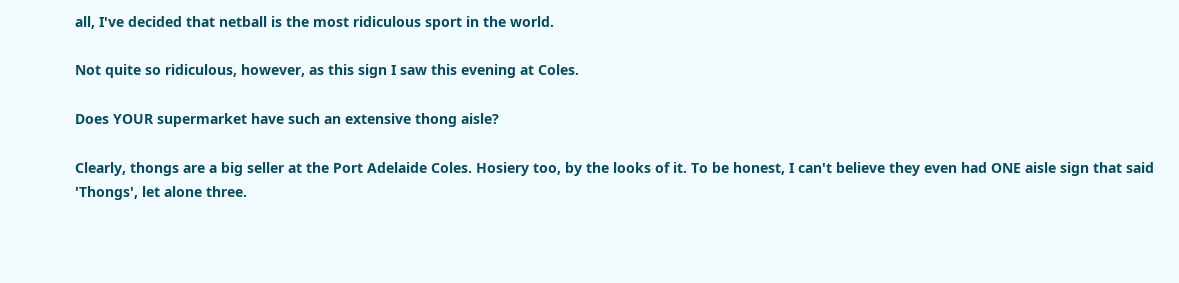all, I've decided that netball is the most ridiculous sport in the world.

Not quite so ridiculous, however, as this sign I saw this evening at Coles.

Does YOUR supermarket have such an extensive thong aisle?

Clearly, thongs are a big seller at the Port Adelaide Coles. Hosiery too, by the looks of it. To be honest, I can't believe they even had ONE aisle sign that said 'Thongs', let alone three.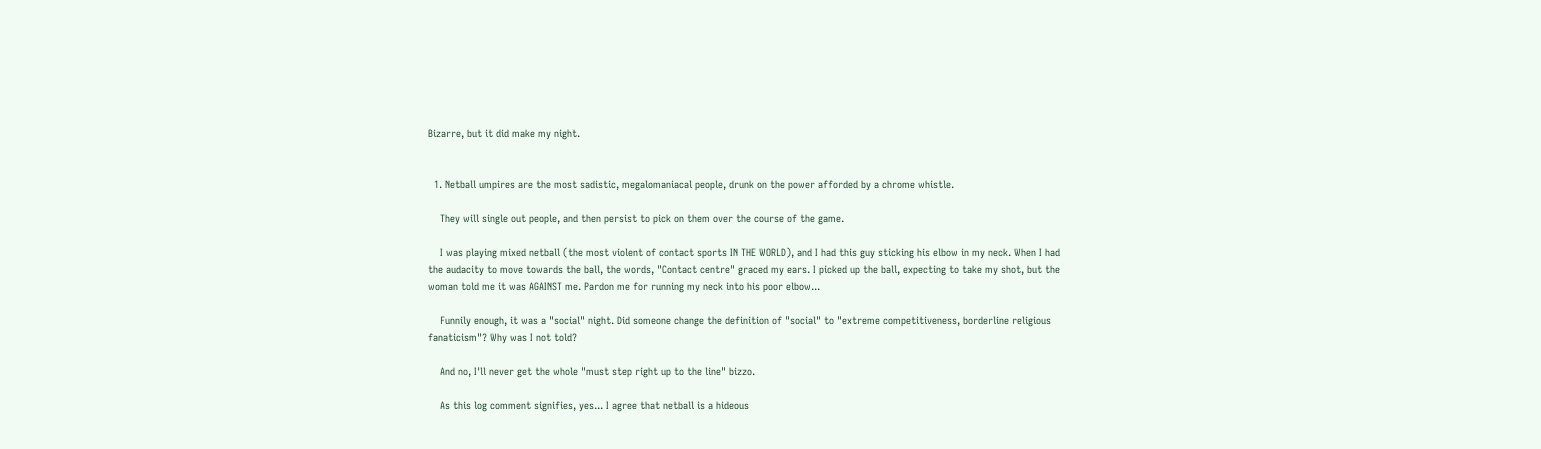Bizarre, but it did make my night.


  1. Netball umpires are the most sadistic, megalomaniacal people, drunk on the power afforded by a chrome whistle.

    They will single out people, and then persist to pick on them over the course of the game.

    I was playing mixed netball (the most violent of contact sports IN THE WORLD), and I had this guy sticking his elbow in my neck. When I had the audacity to move towards the ball, the words, "Contact centre" graced my ears. I picked up the ball, expecting to take my shot, but the woman told me it was AGAINST me. Pardon me for running my neck into his poor elbow...

    Funnily enough, it was a "social" night. Did someone change the definition of "social" to "extreme competitiveness, borderline religious fanaticism"? Why was I not told?

    And no, I'll never get the whole "must step right up to the line" bizzo.

    As this log comment signifies, yes... I agree that netball is a hideous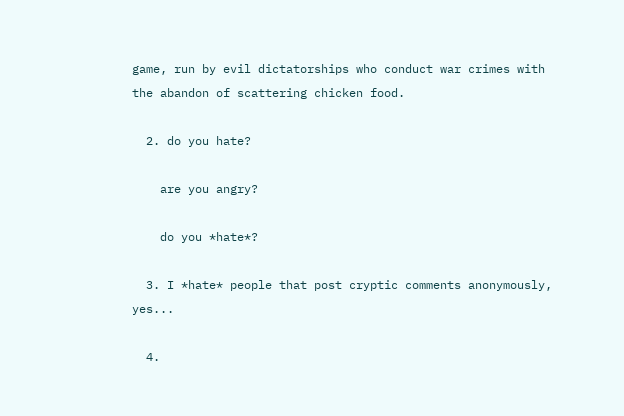game, run by evil dictatorships who conduct war crimes with the abandon of scattering chicken food.

  2. do you hate?

    are you angry?

    do you *hate*?

  3. I *hate* people that post cryptic comments anonymously, yes...

  4.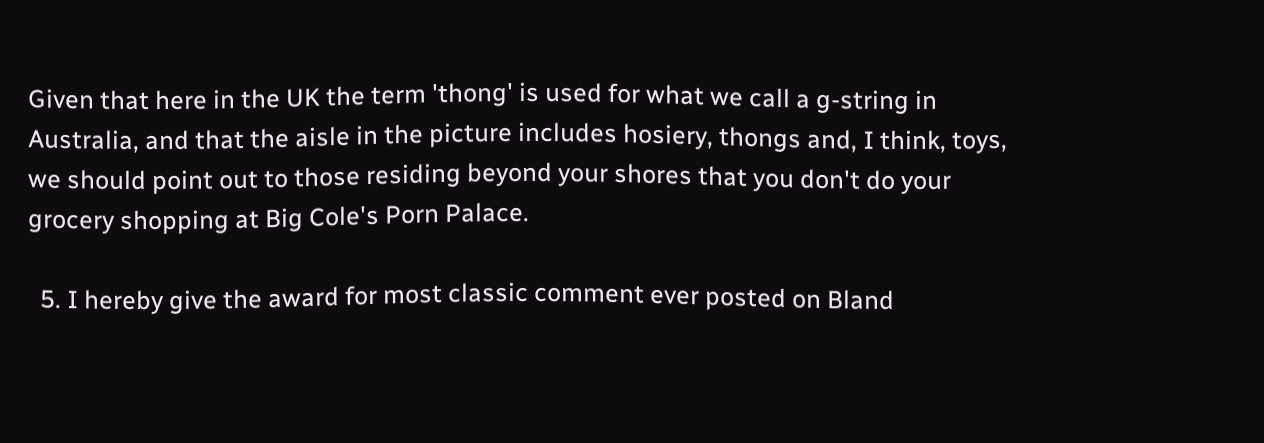Given that here in the UK the term 'thong' is used for what we call a g-string in Australia, and that the aisle in the picture includes hosiery, thongs and, I think, toys, we should point out to those residing beyond your shores that you don't do your grocery shopping at Big Cole's Porn Palace.

  5. I hereby give the award for most classic comment ever posted on Bland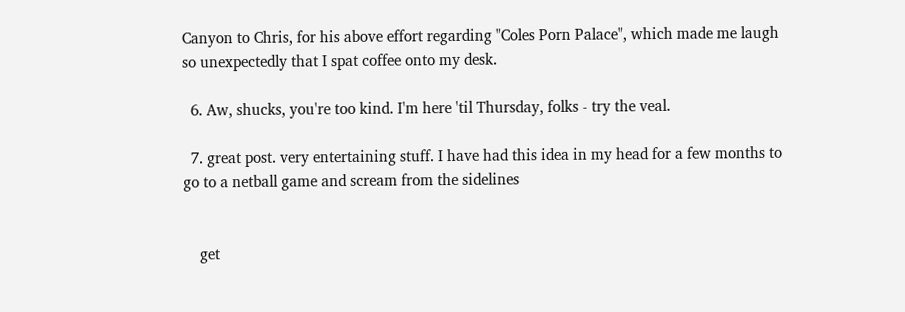Canyon to Chris, for his above effort regarding "Coles Porn Palace", which made me laugh so unexpectedly that I spat coffee onto my desk.

  6. Aw, shucks, you're too kind. I'm here 'til Thursday, folks - try the veal.

  7. great post. very entertaining stuff. I have had this idea in my head for a few months to go to a netball game and scream from the sidelines


    get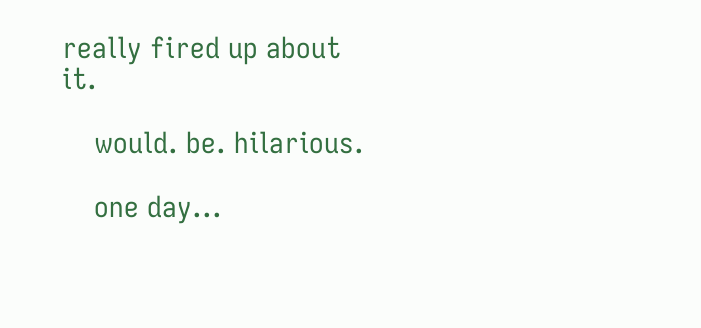really fired up about it.

    would. be. hilarious.

    one day...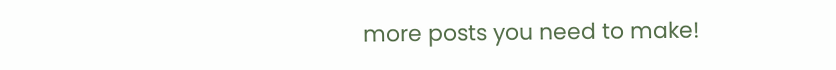more posts you need to make!